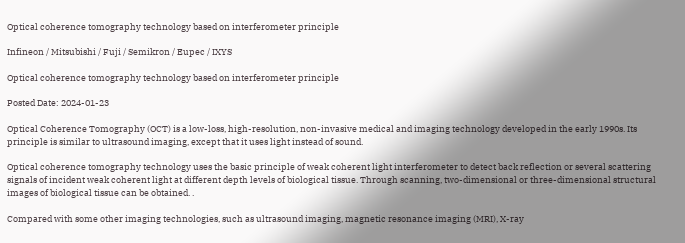Optical coherence tomography technology based on interferometer principle

Infineon / Mitsubishi / Fuji / Semikron / Eupec / IXYS

Optical coherence tomography technology based on interferometer principle

Posted Date: 2024-01-23

Optical Coherence Tomography (OCT) is a low-loss, high-resolution, non-invasive medical and imaging technology developed in the early 1990s. Its principle is similar to ultrasound imaging, except that it uses light instead of sound.

Optical coherence tomography technology uses the basic principle of weak coherent light interferometer to detect back reflection or several scattering signals of incident weak coherent light at different depth levels of biological tissue. Through scanning, two-dimensional or three-dimensional structural images of biological tissue can be obtained. .

Compared with some other imaging technologies, such as ultrasound imaging, magnetic resonance imaging (MRI), X-ray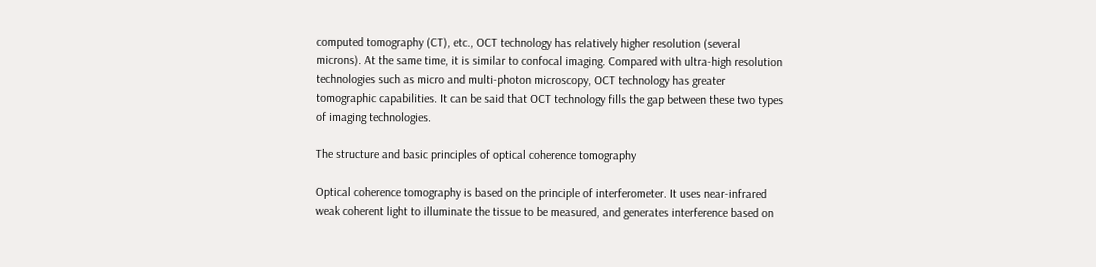computed tomography (CT), etc., OCT technology has relatively higher resolution (several microns). At the same time, it is similar to confocal imaging. Compared with ultra-high resolution technologies such as micro and multi-photon microscopy, OCT technology has greater tomographic capabilities. It can be said that OCT technology fills the gap between these two types of imaging technologies.

The structure and basic principles of optical coherence tomography

Optical coherence tomography is based on the principle of interferometer. It uses near-infrared weak coherent light to illuminate the tissue to be measured, and generates interference based on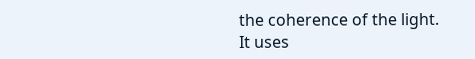the coherence of the light. It uses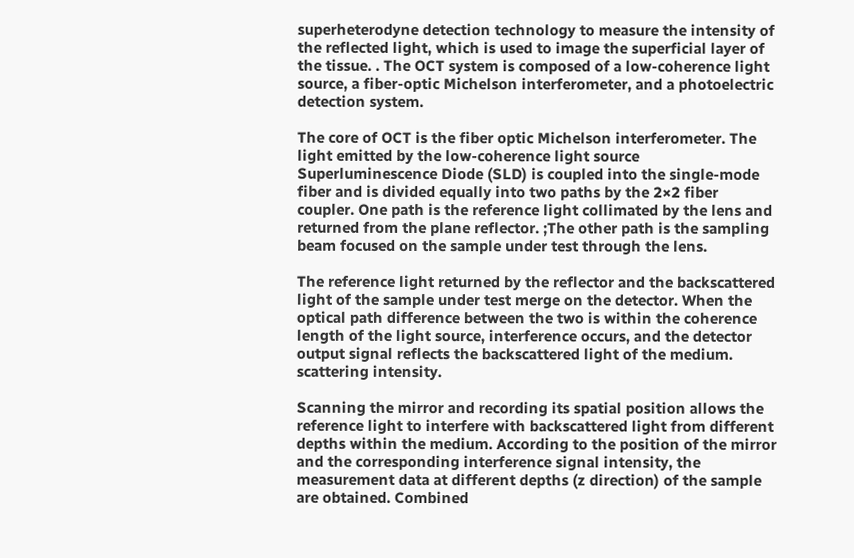superheterodyne detection technology to measure the intensity of the reflected light, which is used to image the superficial layer of the tissue. . The OCT system is composed of a low-coherence light source, a fiber-optic Michelson interferometer, and a photoelectric detection system.

The core of OCT is the fiber optic Michelson interferometer. The light emitted by the low-coherence light source Superluminescence Diode (SLD) is coupled into the single-mode fiber and is divided equally into two paths by the 2×2 fiber coupler. One path is the reference light collimated by the lens and returned from the plane reflector. ;The other path is the sampling beam focused on the sample under test through the lens.

The reference light returned by the reflector and the backscattered light of the sample under test merge on the detector. When the optical path difference between the two is within the coherence length of the light source, interference occurs, and the detector output signal reflects the backscattered light of the medium. scattering intensity.

Scanning the mirror and recording its spatial position allows the reference light to interfere with backscattered light from different depths within the medium. According to the position of the mirror and the corresponding interference signal intensity, the measurement data at different depths (z direction) of the sample are obtained. Combined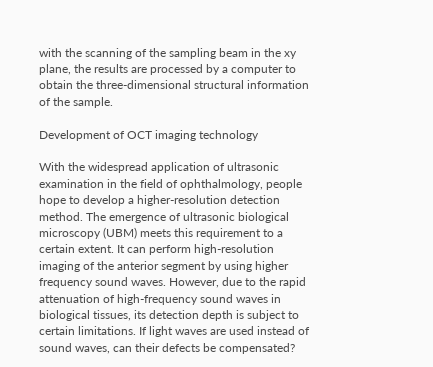with the scanning of the sampling beam in the xy plane, the results are processed by a computer to obtain the three-dimensional structural information of the sample.

Development of OCT imaging technology

With the widespread application of ultrasonic examination in the field of ophthalmology, people hope to develop a higher-resolution detection method. The emergence of ultrasonic biological microscopy (UBM) meets this requirement to a certain extent. It can perform high-resolution imaging of the anterior segment by using higher frequency sound waves. However, due to the rapid attenuation of high-frequency sound waves in biological tissues, its detection depth is subject to certain limitations. If light waves are used instead of sound waves, can their defects be compensated?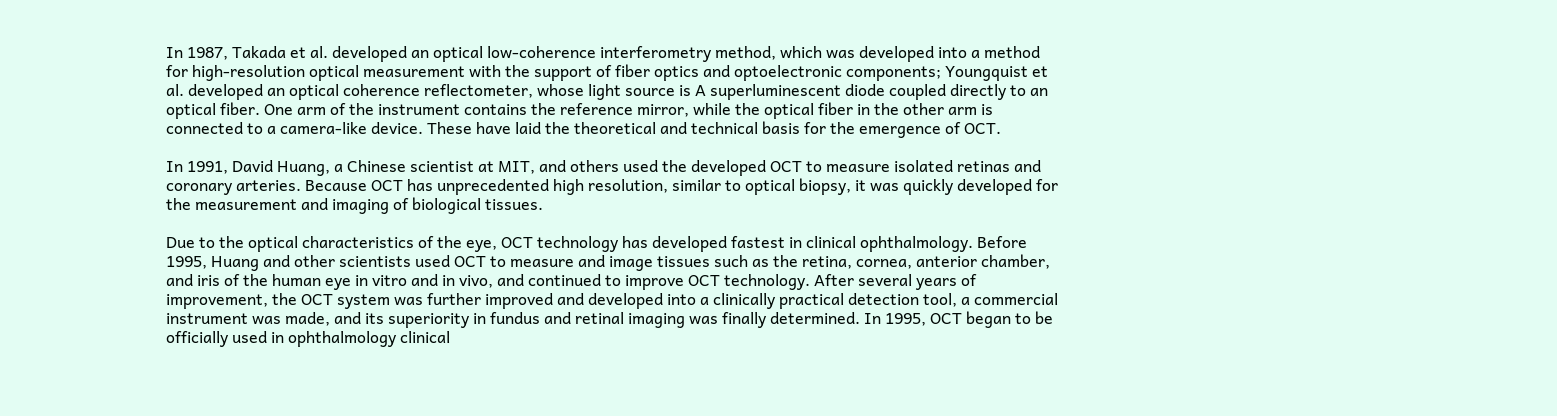In 1987, Takada et al. developed an optical low-coherence interferometry method, which was developed into a method for high-resolution optical measurement with the support of fiber optics and optoelectronic components; Youngquist et al. developed an optical coherence reflectometer, whose light source is A superluminescent diode coupled directly to an optical fiber. One arm of the instrument contains the reference mirror, while the optical fiber in the other arm is connected to a camera-like device. These have laid the theoretical and technical basis for the emergence of OCT.

In 1991, David Huang, a Chinese scientist at MIT, and others used the developed OCT to measure isolated retinas and coronary arteries. Because OCT has unprecedented high resolution, similar to optical biopsy, it was quickly developed for the measurement and imaging of biological tissues.

Due to the optical characteristics of the eye, OCT technology has developed fastest in clinical ophthalmology. Before 1995, Huang and other scientists used OCT to measure and image tissues such as the retina, cornea, anterior chamber, and iris of the human eye in vitro and in vivo, and continued to improve OCT technology. After several years of improvement, the OCT system was further improved and developed into a clinically practical detection tool, a commercial instrument was made, and its superiority in fundus and retinal imaging was finally determined. In 1995, OCT began to be officially used in ophthalmology clinical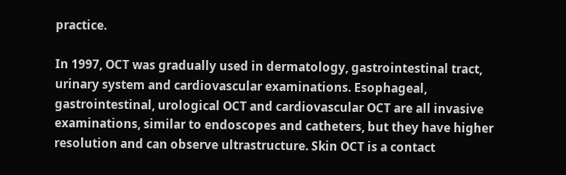practice.

In 1997, OCT was gradually used in dermatology, gastrointestinal tract, urinary system and cardiovascular examinations. Esophageal, gastrointestinal, urological OCT and cardiovascular OCT are all invasive examinations, similar to endoscopes and catheters, but they have higher resolution and can observe ultrastructure. Skin OCT is a contact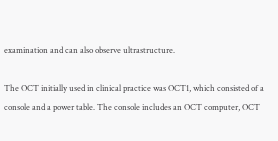examination and can also observe ultrastructure.

The OCT initially used in clinical practice was OCT1, which consisted of a console and a power table. The console includes an OCT computer, OCT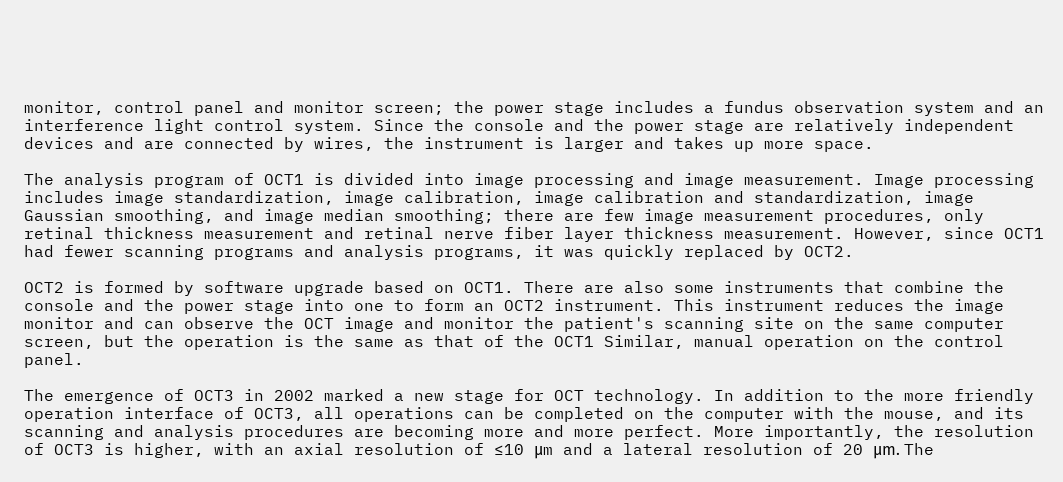monitor, control panel and monitor screen; the power stage includes a fundus observation system and an interference light control system. Since the console and the power stage are relatively independent devices and are connected by wires, the instrument is larger and takes up more space.

The analysis program of OCT1 is divided into image processing and image measurement. Image processing includes image standardization, image calibration, image calibration and standardization, image Gaussian smoothing, and image median smoothing; there are few image measurement procedures, only retinal thickness measurement and retinal nerve fiber layer thickness measurement. However, since OCT1 had fewer scanning programs and analysis programs, it was quickly replaced by OCT2.

OCT2 is formed by software upgrade based on OCT1. There are also some instruments that combine the console and the power stage into one to form an OCT2 instrument. This instrument reduces the image monitor and can observe the OCT image and monitor the patient's scanning site on the same computer screen, but the operation is the same as that of the OCT1 Similar, manual operation on the control panel.

The emergence of OCT3 in 2002 marked a new stage for OCT technology. In addition to the more friendly operation interface of OCT3, all operations can be completed on the computer with the mouse, and its scanning and analysis procedures are becoming more and more perfect. More importantly, the resolution of OCT3 is higher, with an axial resolution of ≤10 μm and a lateral resolution of 20 μm. The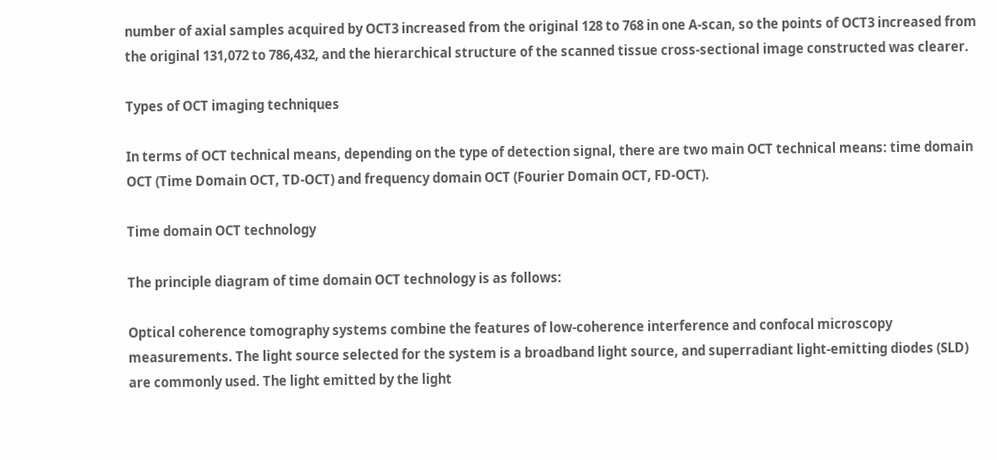number of axial samples acquired by OCT3 increased from the original 128 to 768 in one A-scan, so the points of OCT3 increased from the original 131,072 to 786,432, and the hierarchical structure of the scanned tissue cross-sectional image constructed was clearer.

Types of OCT imaging techniques

In terms of OCT technical means, depending on the type of detection signal, there are two main OCT technical means: time domain OCT (Time Domain OCT, TD-OCT) and frequency domain OCT (Fourier Domain OCT, FD-OCT).

Time domain OCT technology

The principle diagram of time domain OCT technology is as follows:

Optical coherence tomography systems combine the features of low-coherence interference and confocal microscopy measurements. The light source selected for the system is a broadband light source, and superradiant light-emitting diodes (SLD) are commonly used. The light emitted by the light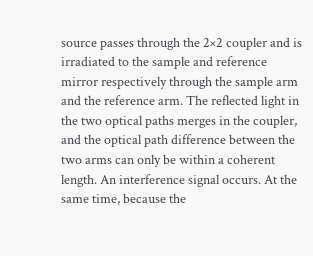source passes through the 2×2 coupler and is irradiated to the sample and reference mirror respectively through the sample arm and the reference arm. The reflected light in the two optical paths merges in the coupler, and the optical path difference between the two arms can only be within a coherent length. An interference signal occurs. At the same time, because the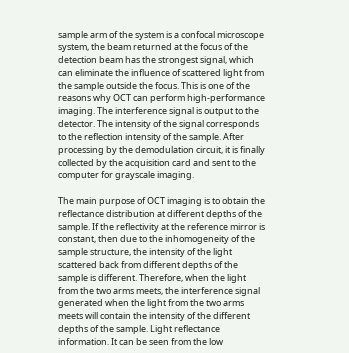sample arm of the system is a confocal microscope system, the beam returned at the focus of the detection beam has the strongest signal, which can eliminate the influence of scattered light from the sample outside the focus. This is one of the reasons why OCT can perform high-performance imaging. The interference signal is output to the detector. The intensity of the signal corresponds to the reflection intensity of the sample. After processing by the demodulation circuit, it is finally collected by the acquisition card and sent to the computer for grayscale imaging.

The main purpose of OCT imaging is to obtain the reflectance distribution at different depths of the sample. If the reflectivity at the reference mirror is constant, then due to the inhomogeneity of the sample structure, the intensity of the light scattered back from different depths of the sample is different. Therefore, when the light from the two arms meets, the interference signal generated when the light from the two arms meets will contain the intensity of the different depths of the sample. Light reflectance information. It can be seen from the low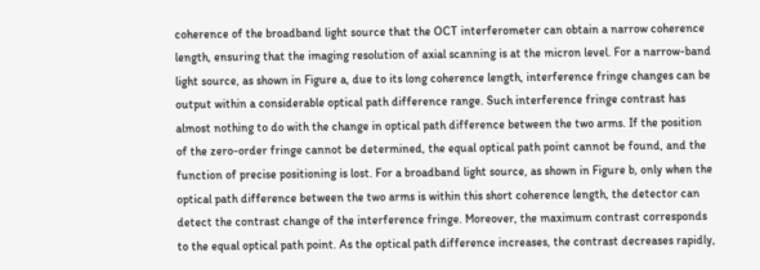coherence of the broadband light source that the OCT interferometer can obtain a narrow coherence length, ensuring that the imaging resolution of axial scanning is at the micron level. For a narrow-band light source, as shown in Figure a, due to its long coherence length, interference fringe changes can be output within a considerable optical path difference range. Such interference fringe contrast has almost nothing to do with the change in optical path difference between the two arms. If the position of the zero-order fringe cannot be determined, the equal optical path point cannot be found, and the function of precise positioning is lost. For a broadband light source, as shown in Figure b, only when the optical path difference between the two arms is within this short coherence length, the detector can detect the contrast change of the interference fringe. Moreover, the maximum contrast corresponds to the equal optical path point. As the optical path difference increases, the contrast decreases rapidly,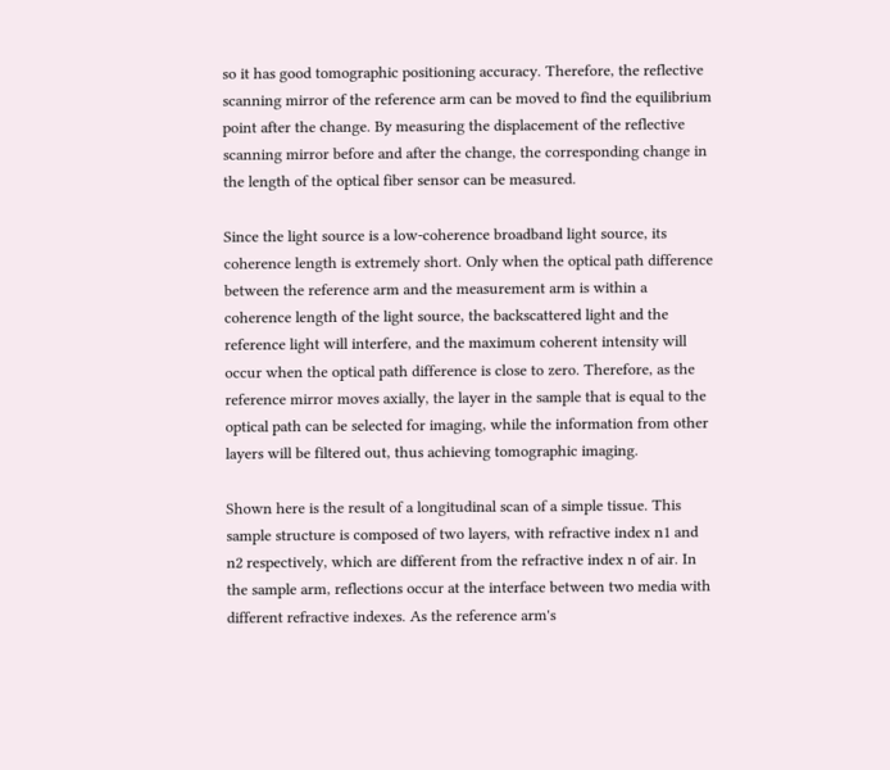so it has good tomographic positioning accuracy. Therefore, the reflective scanning mirror of the reference arm can be moved to find the equilibrium point after the change. By measuring the displacement of the reflective scanning mirror before and after the change, the corresponding change in the length of the optical fiber sensor can be measured.

Since the light source is a low-coherence broadband light source, its coherence length is extremely short. Only when the optical path difference between the reference arm and the measurement arm is within a coherence length of the light source, the backscattered light and the reference light will interfere, and the maximum coherent intensity will occur when the optical path difference is close to zero. Therefore, as the reference mirror moves axially, the layer in the sample that is equal to the optical path can be selected for imaging, while the information from other layers will be filtered out, thus achieving tomographic imaging.

Shown here is the result of a longitudinal scan of a simple tissue. This sample structure is composed of two layers, with refractive index n1 and n2 respectively, which are different from the refractive index n of air. In the sample arm, reflections occur at the interface between two media with different refractive indexes. As the reference arm's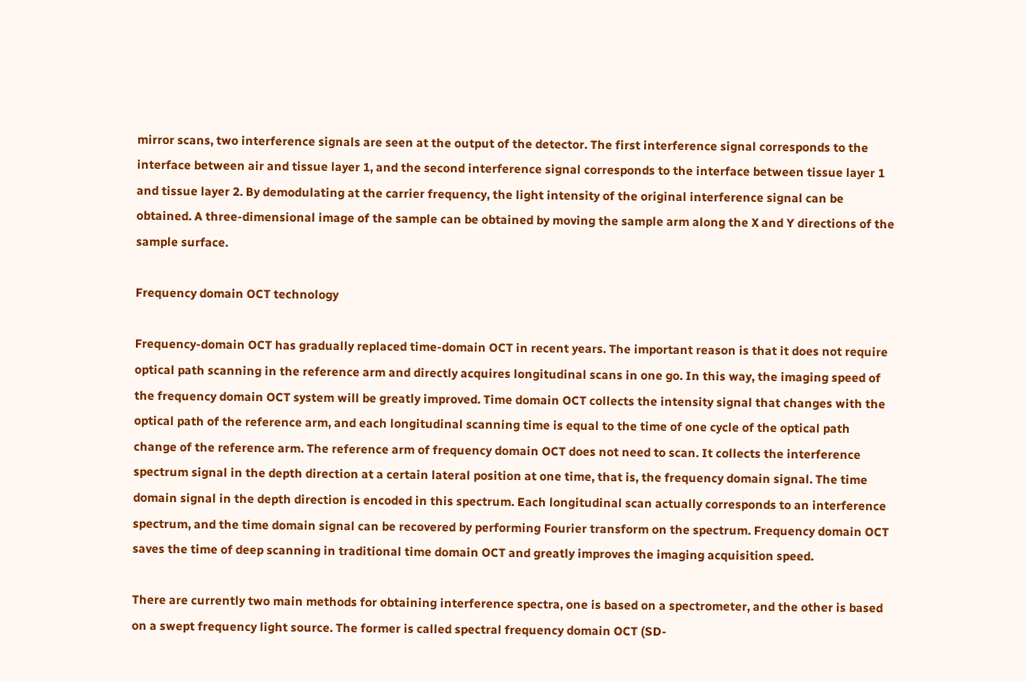mirror scans, two interference signals are seen at the output of the detector. The first interference signal corresponds to the interface between air and tissue layer 1, and the second interference signal corresponds to the interface between tissue layer 1 and tissue layer 2. By demodulating at the carrier frequency, the light intensity of the original interference signal can be obtained. A three-dimensional image of the sample can be obtained by moving the sample arm along the X and Y directions of the sample surface.

Frequency domain OCT technology

Frequency-domain OCT has gradually replaced time-domain OCT in recent years. The important reason is that it does not require optical path scanning in the reference arm and directly acquires longitudinal scans in one go. In this way, the imaging speed of the frequency domain OCT system will be greatly improved. Time domain OCT collects the intensity signal that changes with the optical path of the reference arm, and each longitudinal scanning time is equal to the time of one cycle of the optical path change of the reference arm. The reference arm of frequency domain OCT does not need to scan. It collects the interference spectrum signal in the depth direction at a certain lateral position at one time, that is, the frequency domain signal. The time domain signal in the depth direction is encoded in this spectrum. Each longitudinal scan actually corresponds to an interference spectrum, and the time domain signal can be recovered by performing Fourier transform on the spectrum. Frequency domain OCT saves the time of deep scanning in traditional time domain OCT and greatly improves the imaging acquisition speed.

There are currently two main methods for obtaining interference spectra, one is based on a spectrometer, and the other is based on a swept frequency light source. The former is called spectral frequency domain OCT (SD-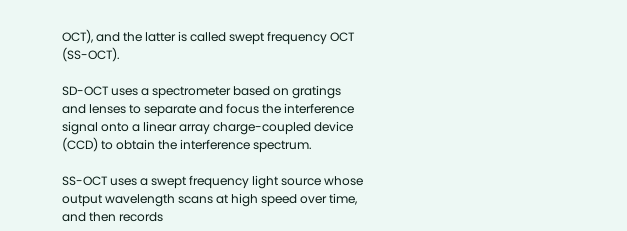OCT), and the latter is called swept frequency OCT (SS-OCT).

SD-OCT uses a spectrometer based on gratings and lenses to separate and focus the interference signal onto a linear array charge-coupled device (CCD) to obtain the interference spectrum.

SS-OCT uses a swept frequency light source whose output wavelength scans at high speed over time, and then records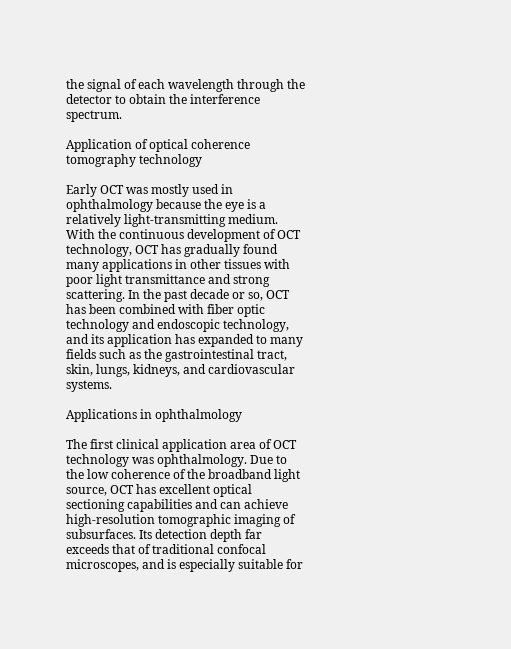the signal of each wavelength through the detector to obtain the interference spectrum.

Application of optical coherence tomography technology

Early OCT was mostly used in ophthalmology because the eye is a relatively light-transmitting medium. With the continuous development of OCT technology, OCT has gradually found many applications in other tissues with poor light transmittance and strong scattering. In the past decade or so, OCT has been combined with fiber optic technology and endoscopic technology, and its application has expanded to many fields such as the gastrointestinal tract, skin, lungs, kidneys, and cardiovascular systems.

Applications in ophthalmology

The first clinical application area of OCT technology was ophthalmology. Due to the low coherence of the broadband light source, OCT has excellent optical sectioning capabilities and can achieve high-resolution tomographic imaging of subsurfaces. Its detection depth far exceeds that of traditional confocal microscopes, and is especially suitable for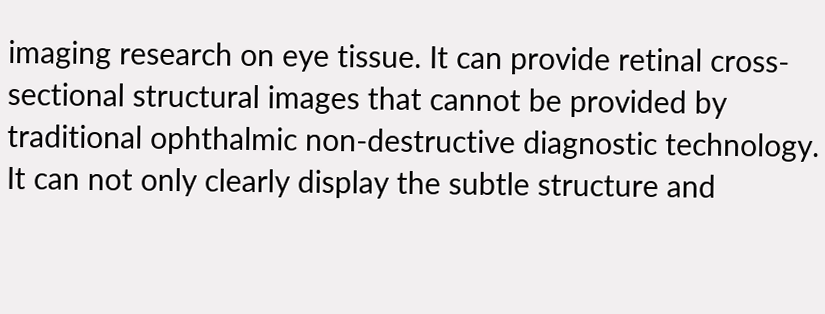imaging research on eye tissue. It can provide retinal cross-sectional structural images that cannot be provided by traditional ophthalmic non-destructive diagnostic technology. It can not only clearly display the subtle structure and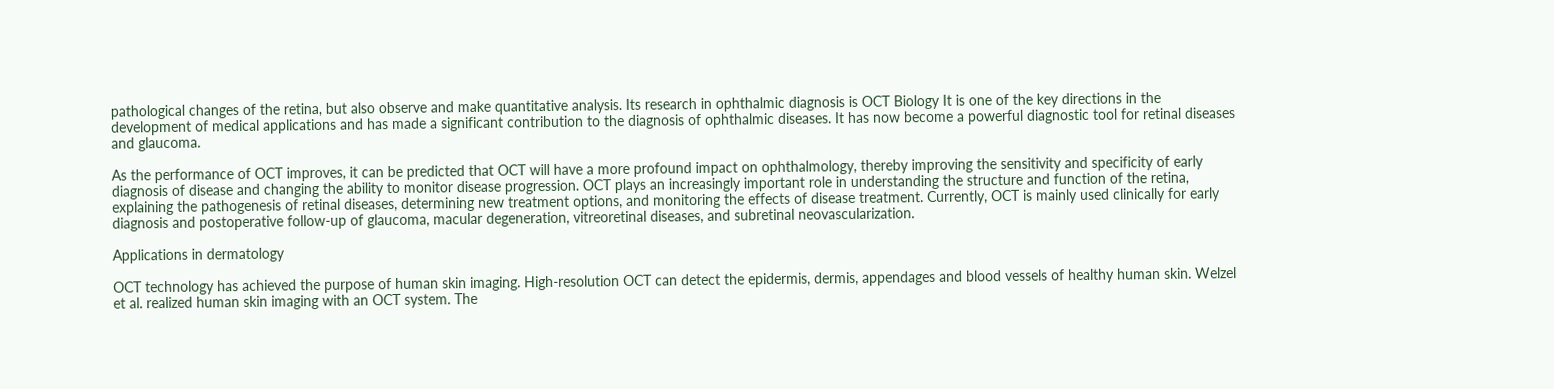pathological changes of the retina, but also observe and make quantitative analysis. Its research in ophthalmic diagnosis is OCT Biology It is one of the key directions in the development of medical applications and has made a significant contribution to the diagnosis of ophthalmic diseases. It has now become a powerful diagnostic tool for retinal diseases and glaucoma.

As the performance of OCT improves, it can be predicted that OCT will have a more profound impact on ophthalmology, thereby improving the sensitivity and specificity of early diagnosis of disease and changing the ability to monitor disease progression. OCT plays an increasingly important role in understanding the structure and function of the retina, explaining the pathogenesis of retinal diseases, determining new treatment options, and monitoring the effects of disease treatment. Currently, OCT is mainly used clinically for early diagnosis and postoperative follow-up of glaucoma, macular degeneration, vitreoretinal diseases, and subretinal neovascularization.

Applications in dermatology

OCT technology has achieved the purpose of human skin imaging. High-resolution OCT can detect the epidermis, dermis, appendages and blood vessels of healthy human skin. Welzel et al. realized human skin imaging with an OCT system. The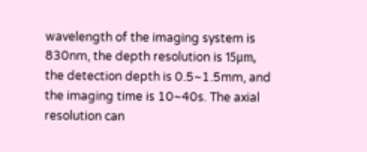wavelength of the imaging system is 830nm, the depth resolution is 15μm, the detection depth is 0.5~1.5mm, and the imaging time is 10~40s. The axial resolution can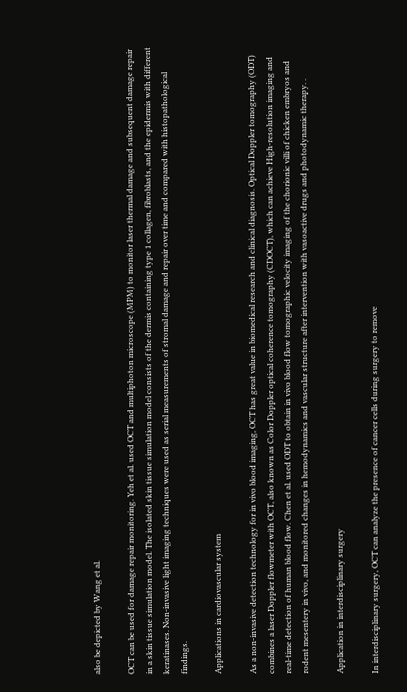also be depicted by Wang et al.

OCT can be used for damage repair monitoring. Yeh et al. used OCT and multiphoton microscope (MPM) to monitor laser thermal damage and subsequent damage repair in a skin tissue simulation model. The isolated skin tissue simulation model consists of the dermis containing type 1 collagen, fibroblasts, and the epidermis with different keratinases. Non-invasive light imaging techniques were used as serial measurements of stromal damage and repair over time and compared with histopathological findings.

Applications in cardiovascular system

As a non-invasive detection technology for in vivo blood imaging, OCT has great value in biomedical research and clinical diagnosis. Optical Doppler tomography (ODT) combines a laser Doppler flowmeter with OCT, also known as Color Doppler optical coherence tomography (CDOCT), which can achieve High-resolution imaging and real-time detection of human blood flow. Chen et al. used ODT to obtain in vivo blood flow tomographic velocity imaging of the chorionic villi of chicken embryos and rodent mesentery in vivo, and monitored changes in hemodynamics and vascular structure after intervention with vasoactive drugs and photodynamic therapy. .

Application in interdisciplinary surgery

In interdisciplinary surgery, OCT can analyze the presence of cancer cells during surgery to remove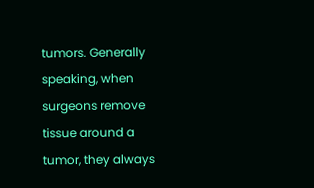tumors. Generally speaking, when surgeons remove tissue around a tumor, they always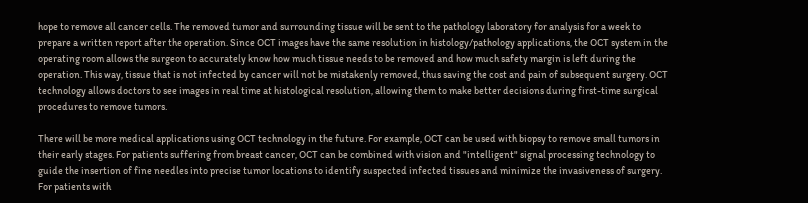hope to remove all cancer cells. The removed tumor and surrounding tissue will be sent to the pathology laboratory for analysis for a week to prepare a written report after the operation. Since OCT images have the same resolution in histology/pathology applications, the OCT system in the operating room allows the surgeon to accurately know how much tissue needs to be removed and how much safety margin is left during the operation. This way, tissue that is not infected by cancer will not be mistakenly removed, thus saving the cost and pain of subsequent surgery. OCT technology allows doctors to see images in real time at histological resolution, allowing them to make better decisions during first-time surgical procedures to remove tumors.

There will be more medical applications using OCT technology in the future. For example, OCT can be used with biopsy to remove small tumors in their early stages. For patients suffering from breast cancer, OCT can be combined with vision and "intelligent" signal processing technology to guide the insertion of fine needles into precise tumor locations to identify suspected infected tissues and minimize the invasiveness of surgery. For patients with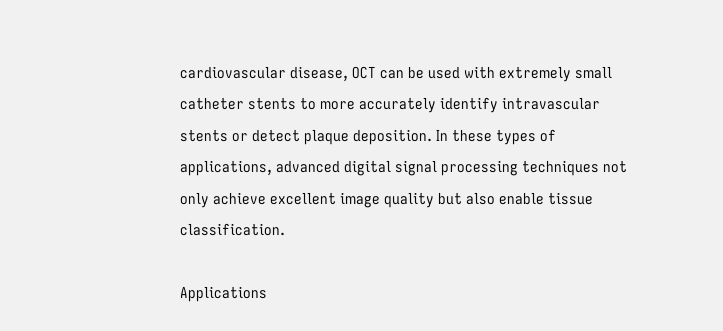cardiovascular disease, OCT can be used with extremely small catheter stents to more accurately identify intravascular stents or detect plaque deposition. In these types of applications, advanced digital signal processing techniques not only achieve excellent image quality but also enable tissue classification.

Applications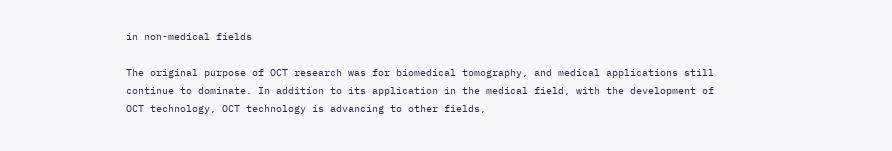in non-medical fields

The original purpose of OCT research was for biomedical tomography, and medical applications still continue to dominate. In addition to its application in the medical field, with the development of OCT technology, OCT technology is advancing to other fields,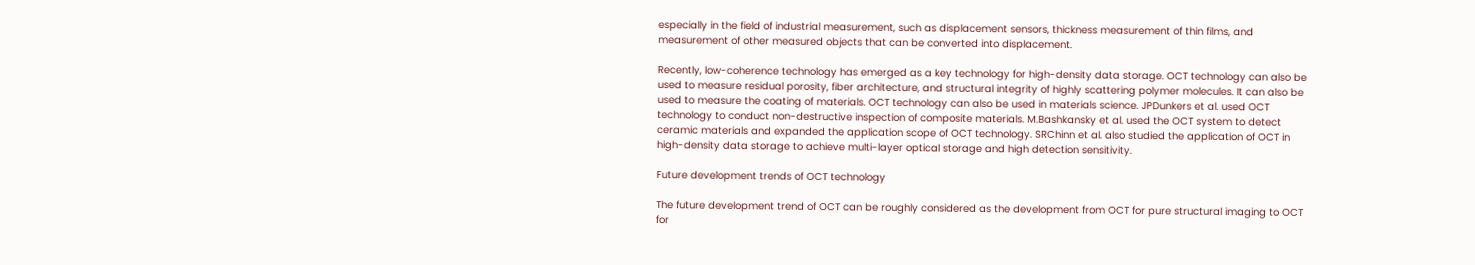especially in the field of industrial measurement, such as displacement sensors, thickness measurement of thin films, and measurement of other measured objects that can be converted into displacement.

Recently, low-coherence technology has emerged as a key technology for high-density data storage. OCT technology can also be used to measure residual porosity, fiber architecture, and structural integrity of highly scattering polymer molecules. It can also be used to measure the coating of materials. OCT technology can also be used in materials science. JPDunkers et al. used OCT technology to conduct non-destructive inspection of composite materials. M.Bashkansky et al. used the OCT system to detect ceramic materials and expanded the application scope of OCT technology. SRChinn et al. also studied the application of OCT in high-density data storage to achieve multi-layer optical storage and high detection sensitivity.

Future development trends of OCT technology

The future development trend of OCT can be roughly considered as the development from OCT for pure structural imaging to OCT for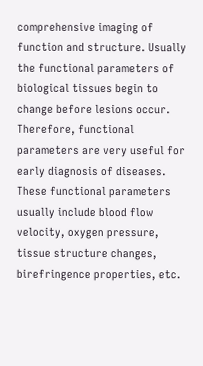comprehensive imaging of function and structure. Usually the functional parameters of biological tissues begin to change before lesions occur. Therefore, functional parameters are very useful for early diagnosis of diseases. These functional parameters usually include blood flow velocity, oxygen pressure, tissue structure changes, birefringence properties, etc.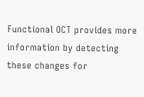Functional OCT provides more information by detecting these changes for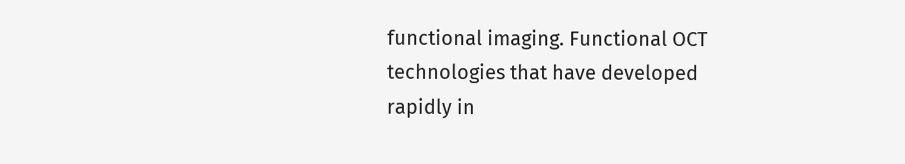functional imaging. Functional OCT technologies that have developed rapidly in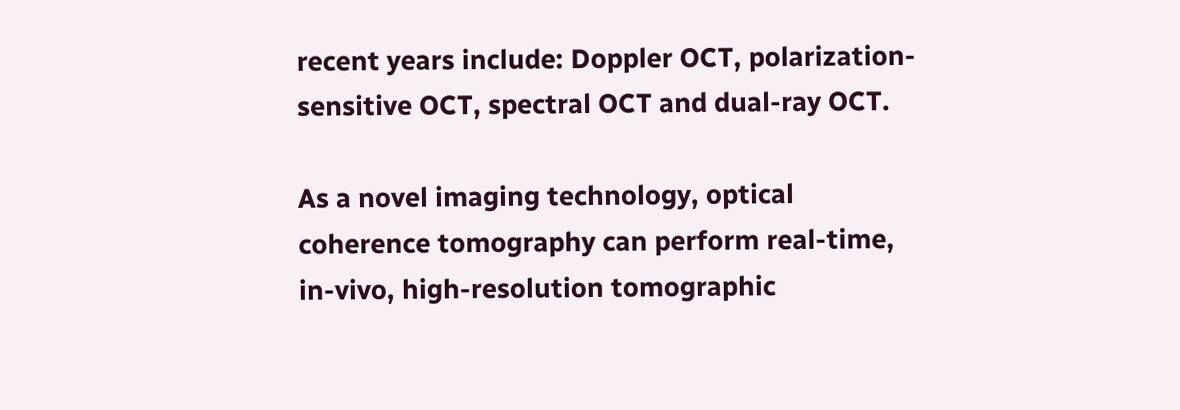recent years include: Doppler OCT, polarization-sensitive OCT, spectral OCT and dual-ray OCT.

As a novel imaging technology, optical coherence tomography can perform real-time, in-vivo, high-resolution tomographic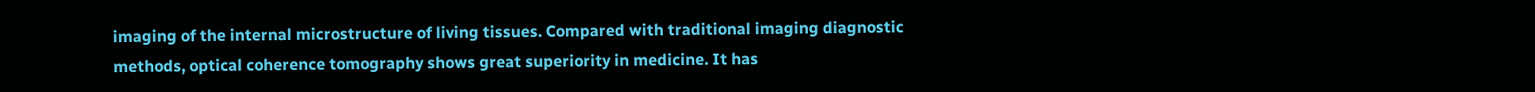imaging of the internal microstructure of living tissues. Compared with traditional imaging diagnostic methods, optical coherence tomography shows great superiority in medicine. It has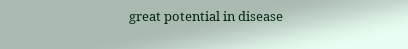great potential in disease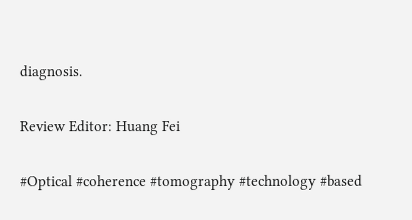diagnosis.

Review Editor: Huang Fei

#Optical #coherence #tomography #technology #based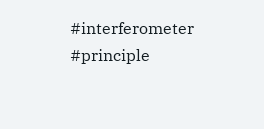#interferometer #principle